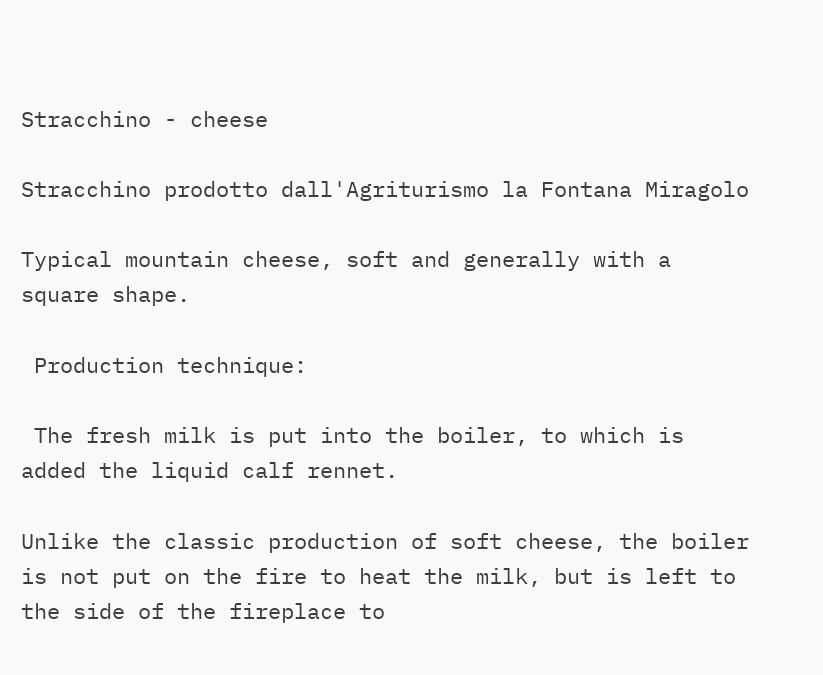Stracchino - cheese

Stracchino prodotto dall'Agriturismo la Fontana Miragolo

Typical mountain cheese, soft and generally with a square shape.

 Production technique:

 The fresh milk is put into the boiler, to which is added the liquid calf rennet.

Unlike the classic production of soft cheese, the boiler is not put on the fire to heat the milk, but is left to the side of the fireplace to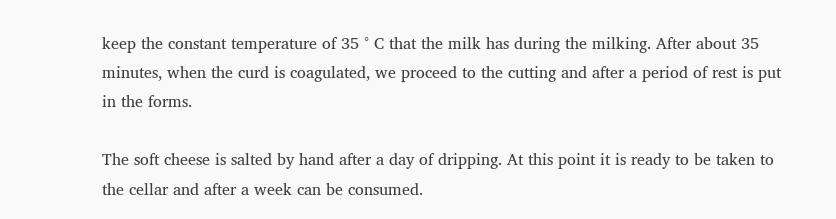keep the constant temperature of 35 ° C that the milk has during the milking. After about 35 minutes, when the curd is coagulated, we proceed to the cutting and after a period of rest is put in the forms.

The soft cheese is salted by hand after a day of dripping. At this point it is ready to be taken to the cellar and after a week can be consumed.